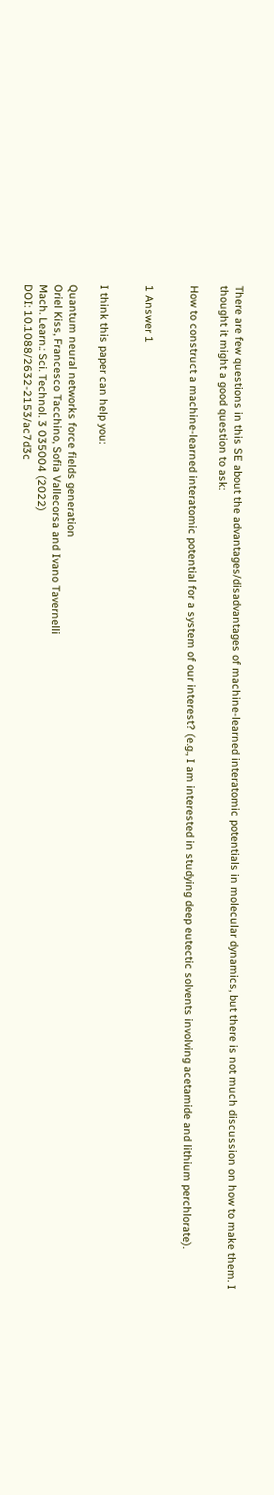There are few questions in this SE about the advantages/disadvantages of machine-learned interatomic potentials in molecular dynamics, but there is not much discussion on how to make them. I thought it might a good question to ask:

How to construct a machine-learned interatomic potential for a system of our interest? (e.g., I am interested in studying deep eutectic solvents involving acetamide and lithium perchlorate).


1 Answer 1


I think this paper can help you:

Quantum neural networks force fields generation
Oriel Kiss, Francesco Tacchino, Sofia Vallecorsa and Ivano Tavernelli
Mach. Learn.: Sci. Technol. 3 035004 (2022)
DOI: 10.1088/2632-2153/ac7d3c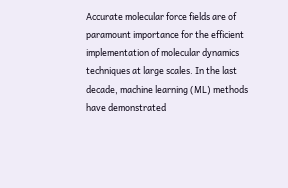Accurate molecular force fields are of paramount importance for the efficient implementation of molecular dynamics techniques at large scales. In the last decade, machine learning (ML) methods have demonstrated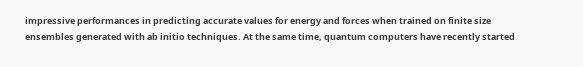impressive performances in predicting accurate values for energy and forces when trained on finite size ensembles generated with ab initio techniques. At the same time, quantum computers have recently started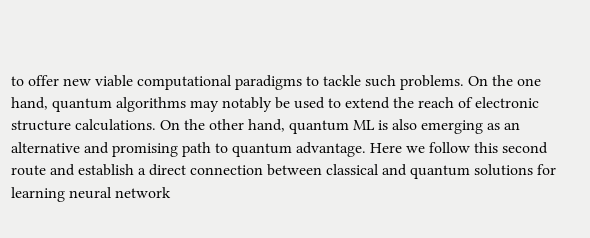to offer new viable computational paradigms to tackle such problems. On the one hand, quantum algorithms may notably be used to extend the reach of electronic structure calculations. On the other hand, quantum ML is also emerging as an alternative and promising path to quantum advantage. Here we follow this second route and establish a direct connection between classical and quantum solutions for learning neural network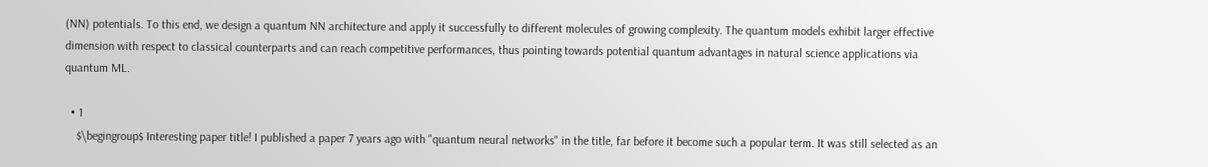(NN) potentials. To this end, we design a quantum NN architecture and apply it successfully to different molecules of growing complexity. The quantum models exhibit larger effective dimension with respect to classical counterparts and can reach competitive performances, thus pointing towards potential quantum advantages in natural science applications via quantum ML.

  • 1
    $\begingroup$ Interesting paper title! I published a paper 7 years ago with "quantum neural networks" in the title, far before it become such a popular term. It was still selected as an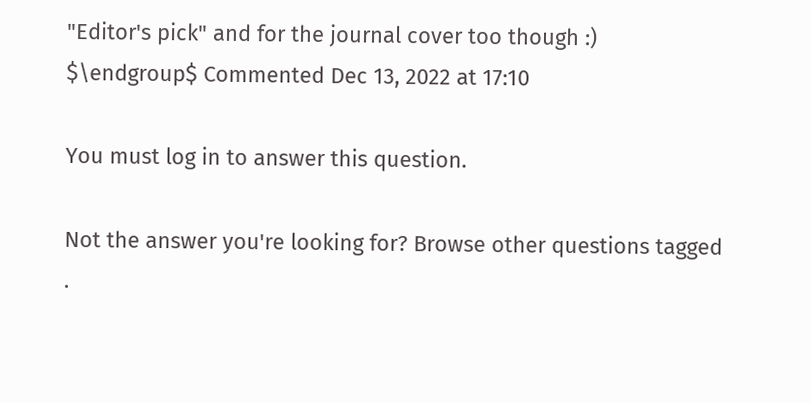"Editor's pick" and for the journal cover too though :) $\endgroup$ Commented Dec 13, 2022 at 17:10

You must log in to answer this question.

Not the answer you're looking for? Browse other questions tagged .